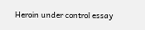Heroin under control essay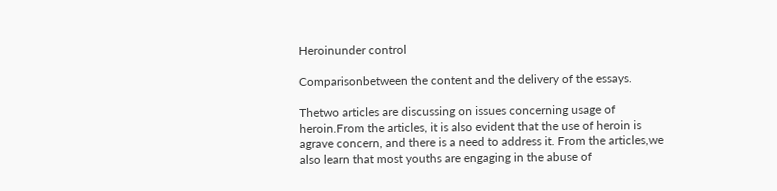Heroinunder control

Comparisonbetween the content and the delivery of the essays.

Thetwo articles are discussing on issues concerning usage of heroin.From the articles, it is also evident that the use of heroin is agrave concern, and there is a need to address it. From the articles,we also learn that most youths are engaging in the abuse of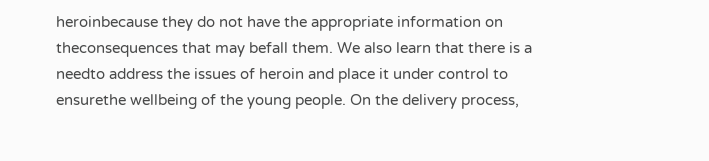heroinbecause they do not have the appropriate information on theconsequences that may befall them. We also learn that there is a needto address the issues of heroin and place it under control to ensurethe wellbeing of the young people. On the delivery process,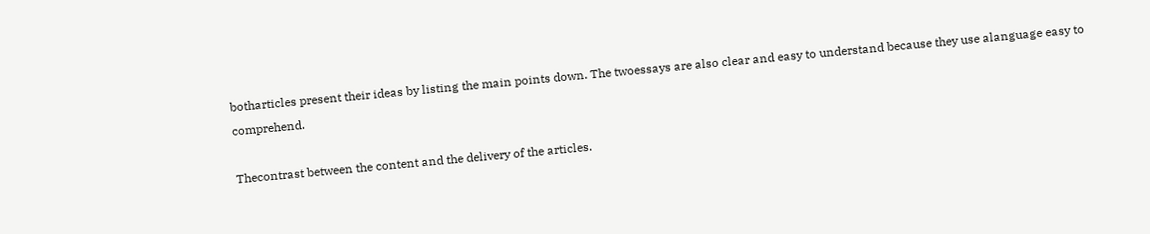botharticles present their ideas by listing the main points down. The twoessays are also clear and easy to understand because they use alanguage easy to comprehend.

Thecontrast between the content and the delivery of the articles.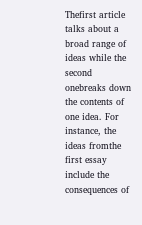Thefirst article talks about a broad range of ideas while the second onebreaks down the contents of one idea. For instance, the ideas fromthe first essay include the consequences of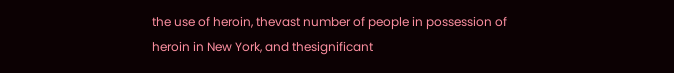the use of heroin, thevast number of people in possession of heroin in New York, and thesignificant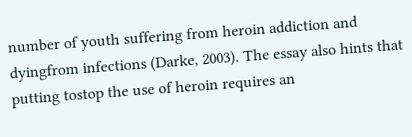number of youth suffering from heroin addiction and dyingfrom infections (Darke, 2003). The essay also hints that putting tostop the use of heroin requires an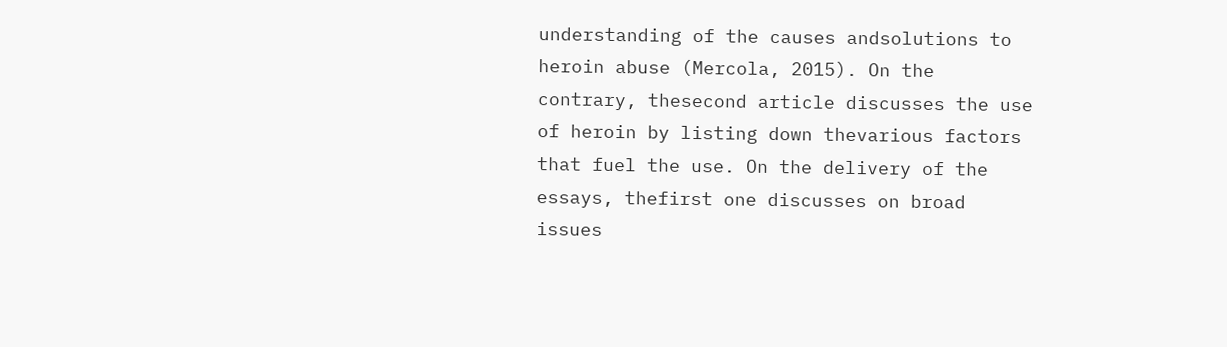understanding of the causes andsolutions to heroin abuse (Mercola, 2015). On the contrary, thesecond article discusses the use of heroin by listing down thevarious factors that fuel the use. On the delivery of the essays, thefirst one discusses on broad issues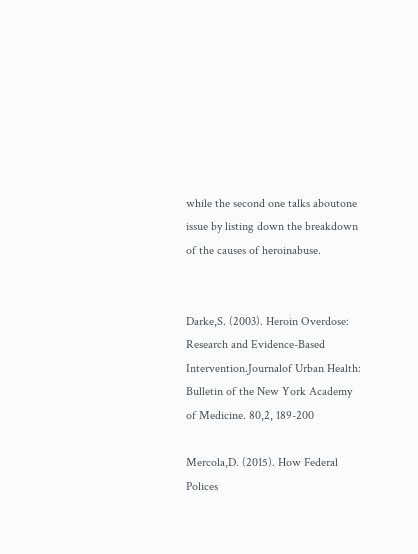while the second one talks aboutone issue by listing down the breakdown of the causes of heroinabuse.


Darke,S. (2003). Heroin Overdose: Research and Evidence-Based Intervention.Journalof Urban Health: Bulletin of the New York Academy of Medicine. 80,2, 189-200

Mercola,D. (2015). How Federal Polices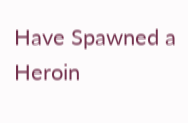Have Spawned a Heroin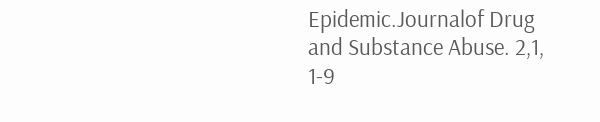Epidemic.Journalof Drug and Substance Abuse. 2,1, 1-9